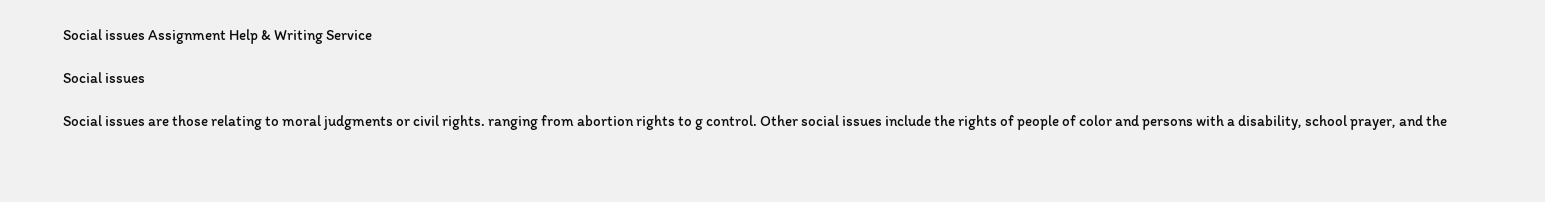Social issues Assignment Help & Writing Service

Social issues

Social issues are those relating to moral judgments or civil rights. ranging from abortion rights to g control. Other social issues include the rights of people of color and persons with a disability, school prayer, and the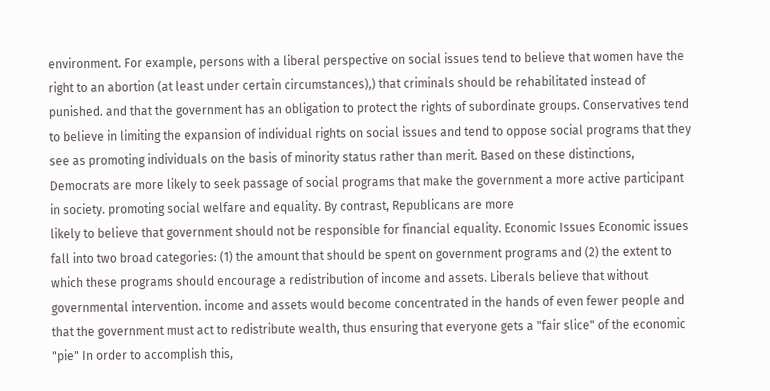environment. For example, persons with a liberal perspective on social issues tend to believe that women have the right to an abortion (at least under certain circumstances),) that criminals should be rehabilitated instead of punished. and that the government has an obligation to protect the rights of subordinate groups. Conservatives tend to believe in limiting the expansion of individual rights on social issues and tend to oppose social programs that they see as promoting individuals on the basis of minority status rather than merit. Based on these distinctions, Democrats are more likely to seek passage of social programs that make the government a more active participant in society. promoting social welfare and equality. By contrast, Republicans are more
likely to believe that government should not be responsible for financial equality. Economic Issues Economic issues fall into two broad categories: (1) the amount that should be spent on government programs and (2) the extent to which these programs should encourage a redistribution of income and assets. Liberals believe that without governmental intervention. income and assets would become concentrated in the hands of even fewer people and that the government must act to redistribute wealth, thus ensuring that everyone gets a "fair slice" of the economic "pie" In order to accomplish this,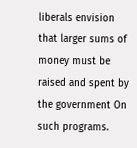liberals envision that larger sums of money must be raised and spent by the government On such programs.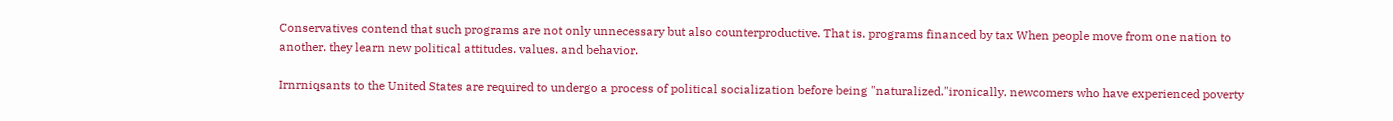Conservatives contend that such programs are not only unnecessary but also counterproductive. That is. programs financed by tax When people move from one nation to another. they learn new political attitudes. values. and behavior.

Irnrniqsants to the United States are required to undergo a process of political socialization before being "naturalized."ironically. newcomers who have experienced poverty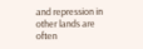and repression in other lands are often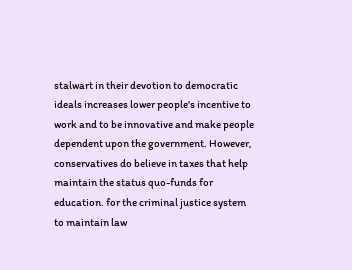stalwart in their devotion to democratic ideals increases lower people's incentive to work and to be innovative and make people dependent upon the government. However, conservatives do believe in taxes that help maintain the status quo-funds for education. for the criminal justice system to maintain law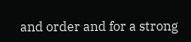and order and for a strong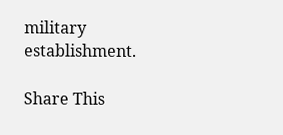military establishment.

Share This